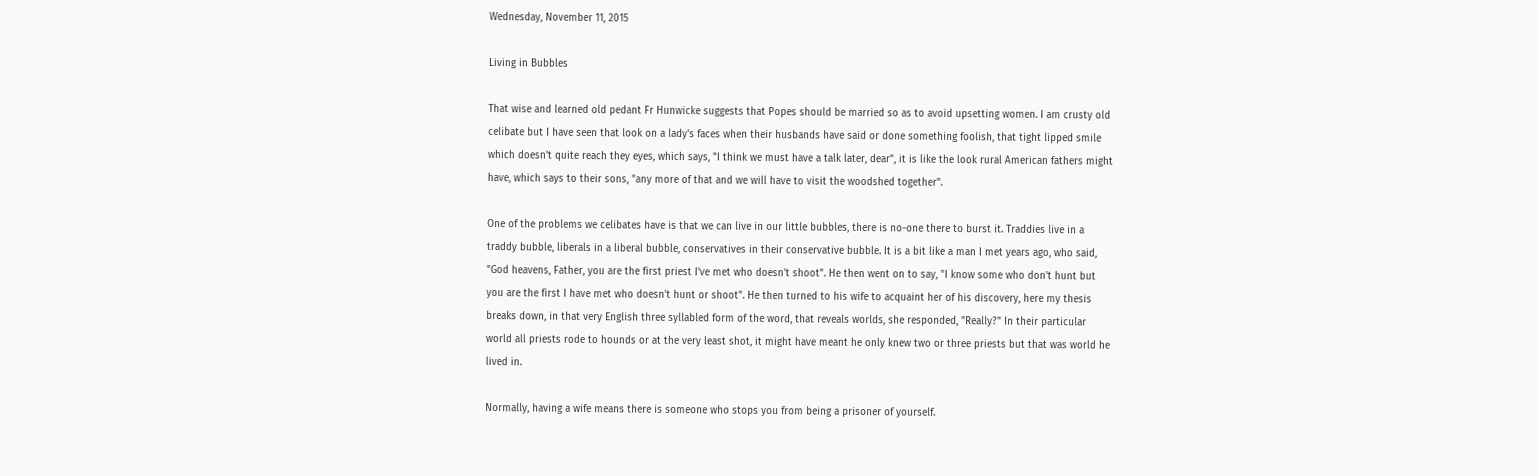Wednesday, November 11, 2015

Living in Bubbles

That wise and learned old pedant Fr Hunwicke suggests that Popes should be married so as to avoid upsetting women. I am crusty old celibate but I have seen that look on a lady's faces when their husbands have said or done something foolish, that tight lipped smile which doesn't quite reach they eyes, which says, "I think we must have a talk later, dear", it is like the look rural American fathers might have, which says to their sons, "any more of that and we will have to visit the woodshed together".

One of the problems we celibates have is that we can live in our little bubbles, there is no-one there to burst it. Traddies live in a traddy bubble, liberals in a liberal bubble, conservatives in their conservative bubble. It is a bit like a man I met years ago, who said, "God heavens, Father, you are the first priest I've met who doesn't shoot". He then went on to say, "I know some who don't hunt but you are the first I have met who doesn't hunt or shoot". He then turned to his wife to acquaint her of his discovery, here my thesis breaks down, in that very English three syllabled form of the word, that reveals worlds, she responded, "Really?" In their particular world all priests rode to hounds or at the very least shot, it might have meant he only knew two or three priests but that was world he lived in.

Normally, having a wife means there is someone who stops you from being a prisoner of yourself.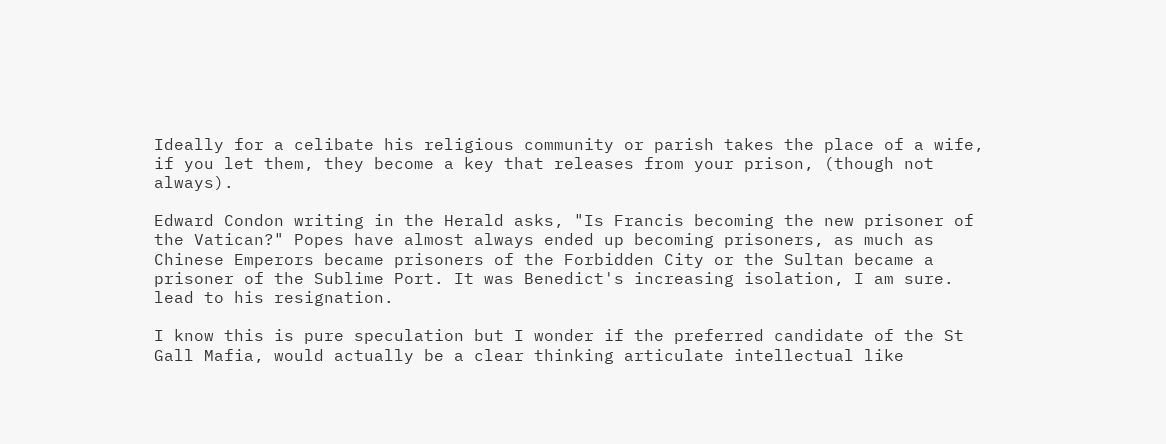Ideally for a celibate his religious community or parish takes the place of a wife, if you let them, they become a key that releases from your prison, (though not always).

Edward Condon writing in the Herald asks, "Is Francis becoming the new prisoner of the Vatican?" Popes have almost always ended up becoming prisoners, as much as Chinese Emperors became prisoners of the Forbidden City or the Sultan became a prisoner of the Sublime Port. It was Benedict's increasing isolation, I am sure. lead to his resignation.

I know this is pure speculation but I wonder if the preferred candidate of the St Gall Mafia, would actually be a clear thinking articulate intellectual like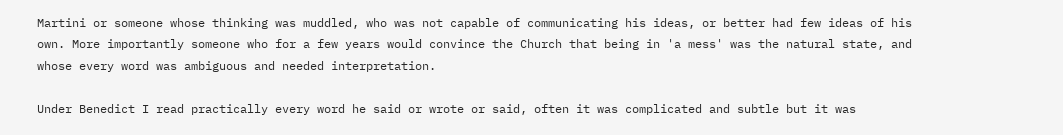Martini or someone whose thinking was muddled, who was not capable of communicating his ideas, or better had few ideas of his own. More importantly someone who for a few years would convince the Church that being in 'a mess' was the natural state, and whose every word was ambiguous and needed interpretation.

Under Benedict I read practically every word he said or wrote or said, often it was complicated and subtle but it was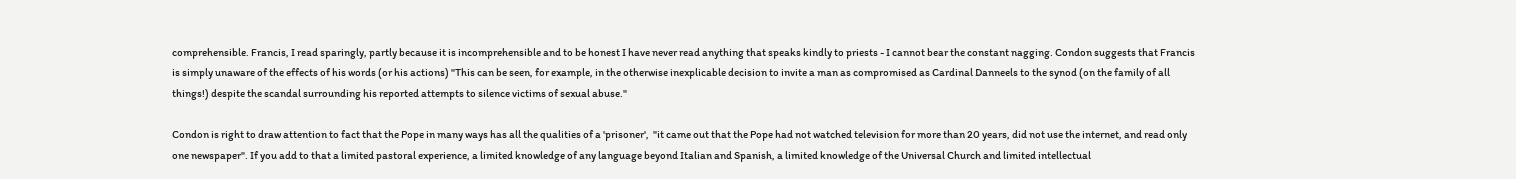comprehensible. Francis, I read sparingly, partly because it is incomprehensible and to be honest I have never read anything that speaks kindly to priests - I cannot bear the constant nagging. Condon suggests that Francis is simply unaware of the effects of his words (or his actions) "This can be seen, for example, in the otherwise inexplicable decision to invite a man as compromised as Cardinal Danneels to the synod (on the family of all things!) despite the scandal surrounding his reported attempts to silence victims of sexual abuse."

Condon is right to draw attention to fact that the Pope in many ways has all the qualities of a 'prisoner',  "it came out that the Pope had not watched television for more than 20 years, did not use the internet, and read only one newspaper". If you add to that a limited pastoral experience, a limited knowledge of any language beyond Italian and Spanish, a limited knowledge of the Universal Church and limited intellectual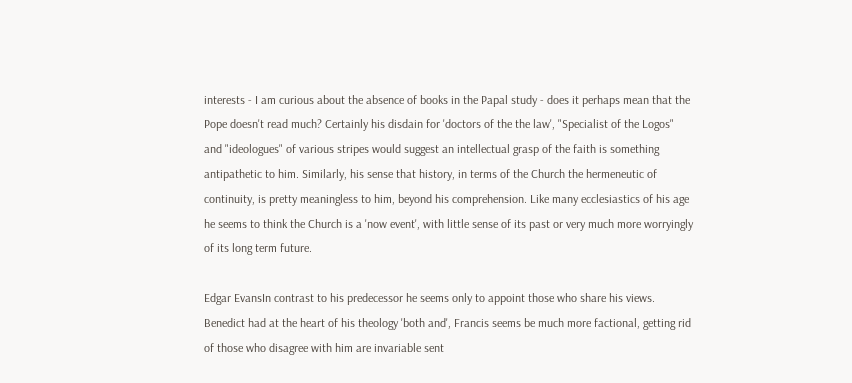interests - I am curious about the absence of books in the Papal study - does it perhaps mean that the Pope doesn't read much? Certainly his disdain for 'doctors of the the law', "Specialist of the Logos" and "ideologues" of various stripes would suggest an intellectual grasp of the faith is something antipathetic to him. Similarly, his sense that history, in terms of the Church the hermeneutic of continuity, is pretty meaningless to him, beyond his comprehension. Like many ecclesiastics of his age he seems to think the Church is a 'now event', with little sense of its past or very much more worryingly of its long term future.

Edgar EvansIn contrast to his predecessor he seems only to appoint those who share his views. Benedict had at the heart of his theology 'both and', Francis seems be much more factional, getting rid of those who disagree with him are invariable sent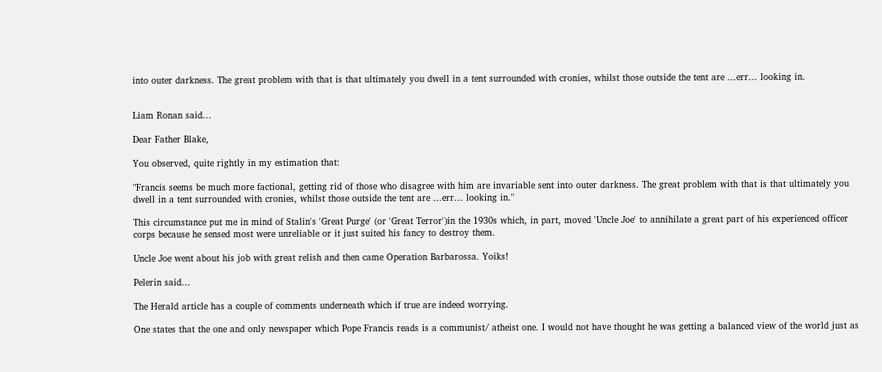into outer darkness. The great problem with that is that ultimately you dwell in a tent surrounded with cronies, whilst those outside the tent are ...err... looking in.


Liam Ronan said...

Dear Father Blake,

You observed, quite rightly in my estimation that:

"Francis seems be much more factional, getting rid of those who disagree with him are invariable sent into outer darkness. The great problem with that is that ultimately you dwell in a tent surrounded with cronies, whilst those outside the tent are ...err... looking in."

This circumstance put me in mind of Stalin's 'Great Purge' (or 'Great Terror')in the 1930s which, in part, moved 'Uncle Joe' to annihilate a great part of his experienced officer corps because he sensed most were unreliable or it just suited his fancy to destroy them.

Uncle Joe went about his job with great relish and then came Operation Barbarossa. Yoiks!

Pelerin said...

The Herald article has a couple of comments underneath which if true are indeed worrying.

One states that the one and only newspaper which Pope Francis reads is a communist/ atheist one. I would not have thought he was getting a balanced view of the world just as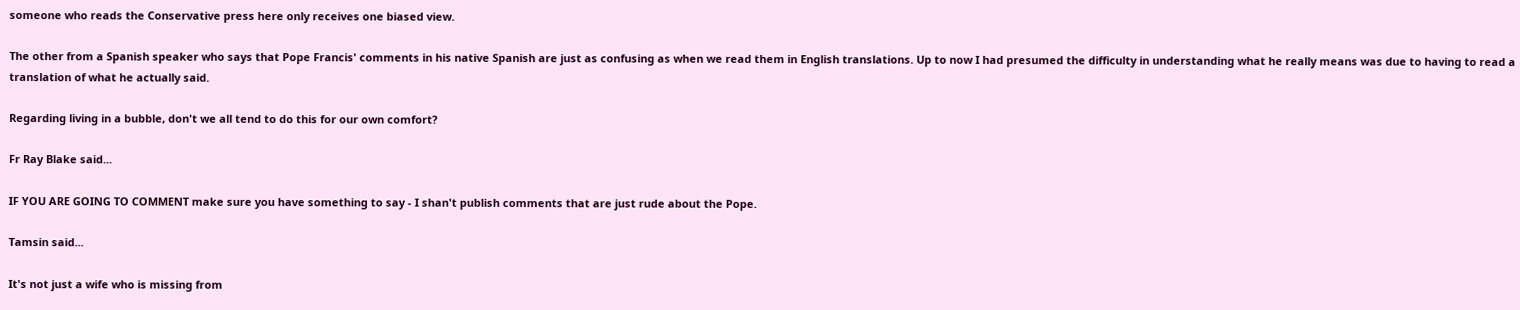someone who reads the Conservative press here only receives one biased view.

The other from a Spanish speaker who says that Pope Francis' comments in his native Spanish are just as confusing as when we read them in English translations. Up to now I had presumed the difficulty in understanding what he really means was due to having to read a translation of what he actually said.

Regarding living in a bubble, don't we all tend to do this for our own comfort?

Fr Ray Blake said...

IF YOU ARE GOING TO COMMENT make sure you have something to say - I shan't publish comments that are just rude about the Pope.

Tamsin said...

It's not just a wife who is missing from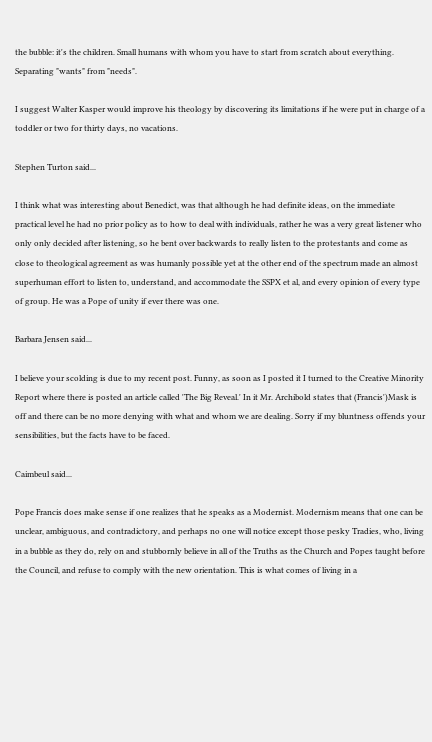the bubble: it's the children. Small humans with whom you have to start from scratch about everything. Separating "wants" from "needs".

I suggest Walter Kasper would improve his theology by discovering its limitations if he were put in charge of a toddler or two for thirty days, no vacations.

Stephen Turton said...

I think what was interesting about Benedict, was that although he had definite ideas, on the immediate practical level he had no prior policy as to how to deal with individuals, rather he was a very great listener who only only decided after listening, so he bent over backwards to really listen to the protestants and come as close to theological agreement as was humanly possible yet at the other end of the spectrum made an almost superhuman effort to listen to, understand, and accommodate the SSPX et al, and every opinion of every type of group. He was a Pope of unity if ever there was one.

Barbara Jensen said...

I believe your scolding is due to my recent post. Funny, as soon as I posted it I turned to the Creative Minority Report where there is posted an article called 'The Big Reveal.' In it Mr. Archibold states that (Francis')Mask is off and there can be no more denying with what and whom we are dealing. Sorry if my bluntness offends your sensibilities, but the facts have to be faced.

Caimbeul said...

Pope Francis does make sense if one realizes that he speaks as a Modernist. Modernism means that one can be unclear, ambiguous, and contradictory, and perhaps no one will notice except those pesky Tradies, who, living in a bubble as they do, rely on and stubbornly believe in all of the Truths as the Church and Popes taught before the Council, and refuse to comply with the new orientation. This is what comes of living in a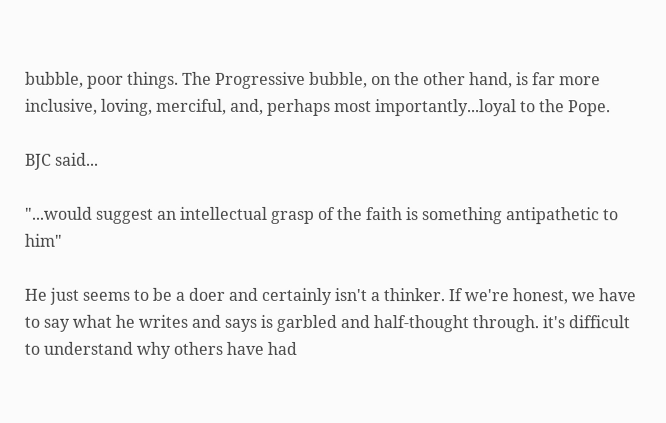bubble, poor things. The Progressive bubble, on the other hand, is far more inclusive, loving, merciful, and, perhaps most importantly...loyal to the Pope.

BJC said...

"...would suggest an intellectual grasp of the faith is something antipathetic to him"

He just seems to be a doer and certainly isn't a thinker. If we're honest, we have to say what he writes and says is garbled and half-thought through. it's difficult to understand why others have had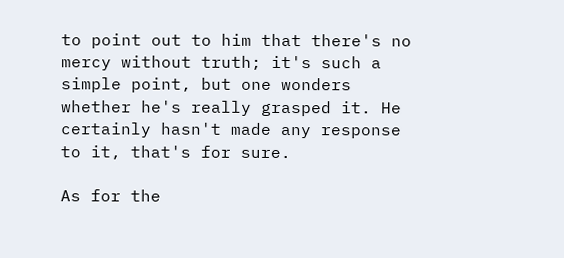to point out to him that there's no mercy without truth; it's such a simple point, but one wonders whether he's really grasped it. He certainly hasn't made any response to it, that's for sure.

As for the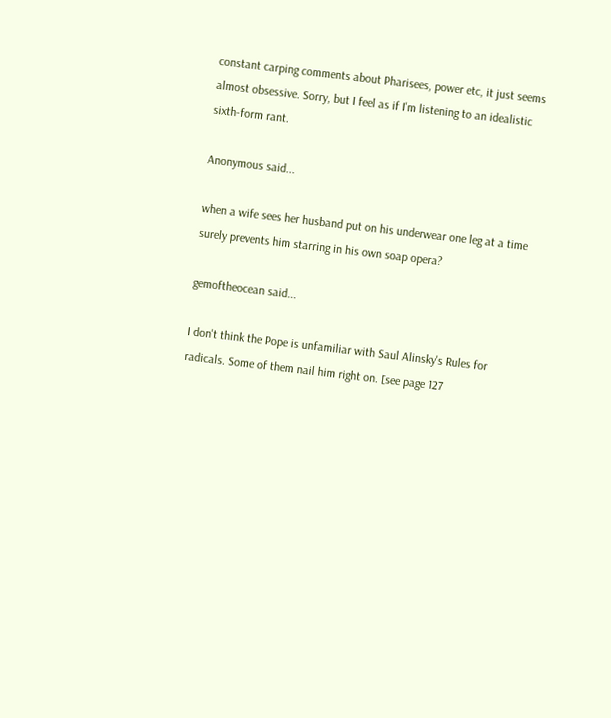constant carping comments about Pharisees, power etc, it just seems almost obsessive. Sorry, but I feel as if I'm listening to an idealistic sixth-form rant.

Anonymous said...

when a wife sees her husband put on his underwear one leg at a time surely prevents him starring in his own soap opera?

gemoftheocean said...

I don't think the Pope is unfamiliar with Saul Alinsky's Rules for radicals. Some of them nail him right on. [see page 127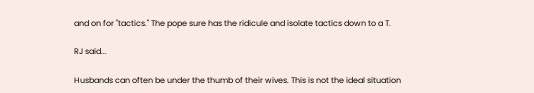and on for "tactics." The pope sure has the ridicule and isolate tactics down to a T.

RJ said...

Husbands can often be under the thumb of their wives. This is not the ideal situation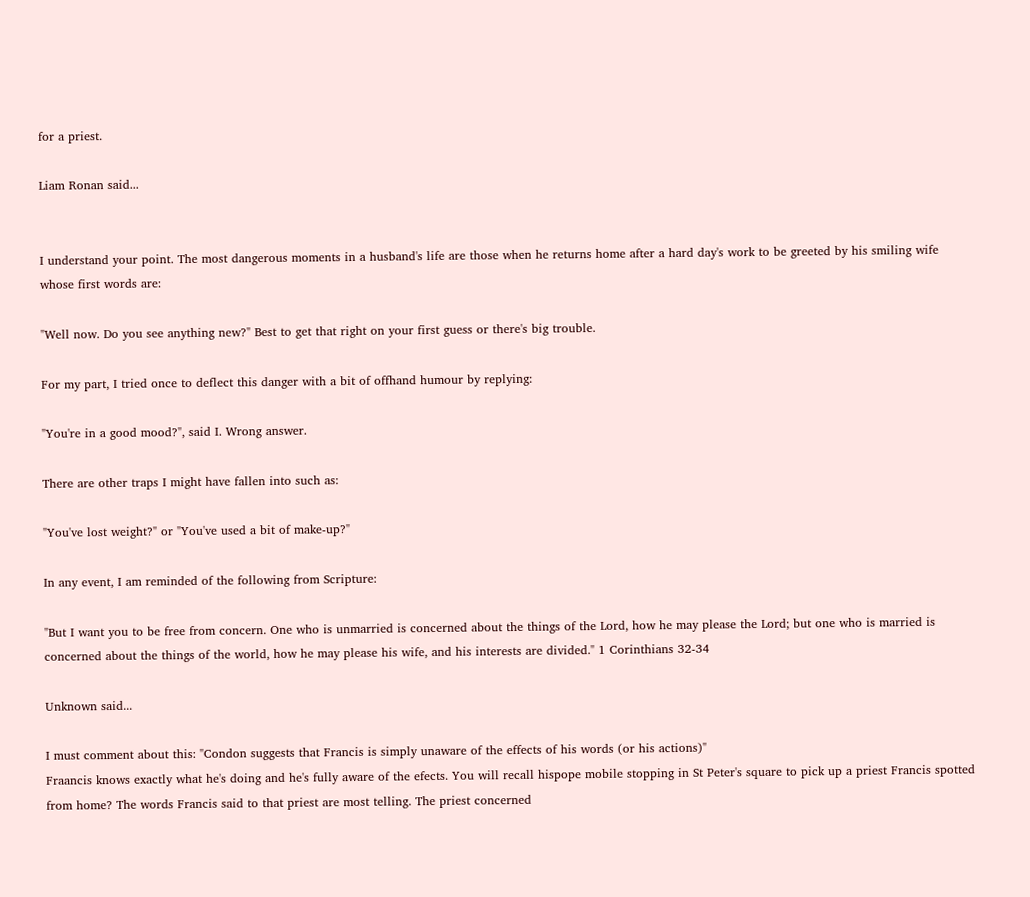for a priest.

Liam Ronan said...


I understand your point. The most dangerous moments in a husband's life are those when he returns home after a hard day's work to be greeted by his smiling wife whose first words are:

"Well now. Do you see anything new?" Best to get that right on your first guess or there's big trouble.

For my part, I tried once to deflect this danger with a bit of offhand humour by replying:

"You're in a good mood?", said I. Wrong answer.

There are other traps I might have fallen into such as:

"You've lost weight?" or "You've used a bit of make-up?"

In any event, I am reminded of the following from Scripture:

"But I want you to be free from concern. One who is unmarried is concerned about the things of the Lord, how he may please the Lord; but one who is married is concerned about the things of the world, how he may please his wife, and his interests are divided." 1 Corinthians 32-34

Unknown said...

I must comment about this: "Condon suggests that Francis is simply unaware of the effects of his words (or his actions)"
Fraancis knows exactly what he's doing and he's fully aware of the efects. You will recall hispope mobile stopping in St Peter's square to pick up a priest Francis spotted from home? The words Francis said to that priest are most telling. The priest concerned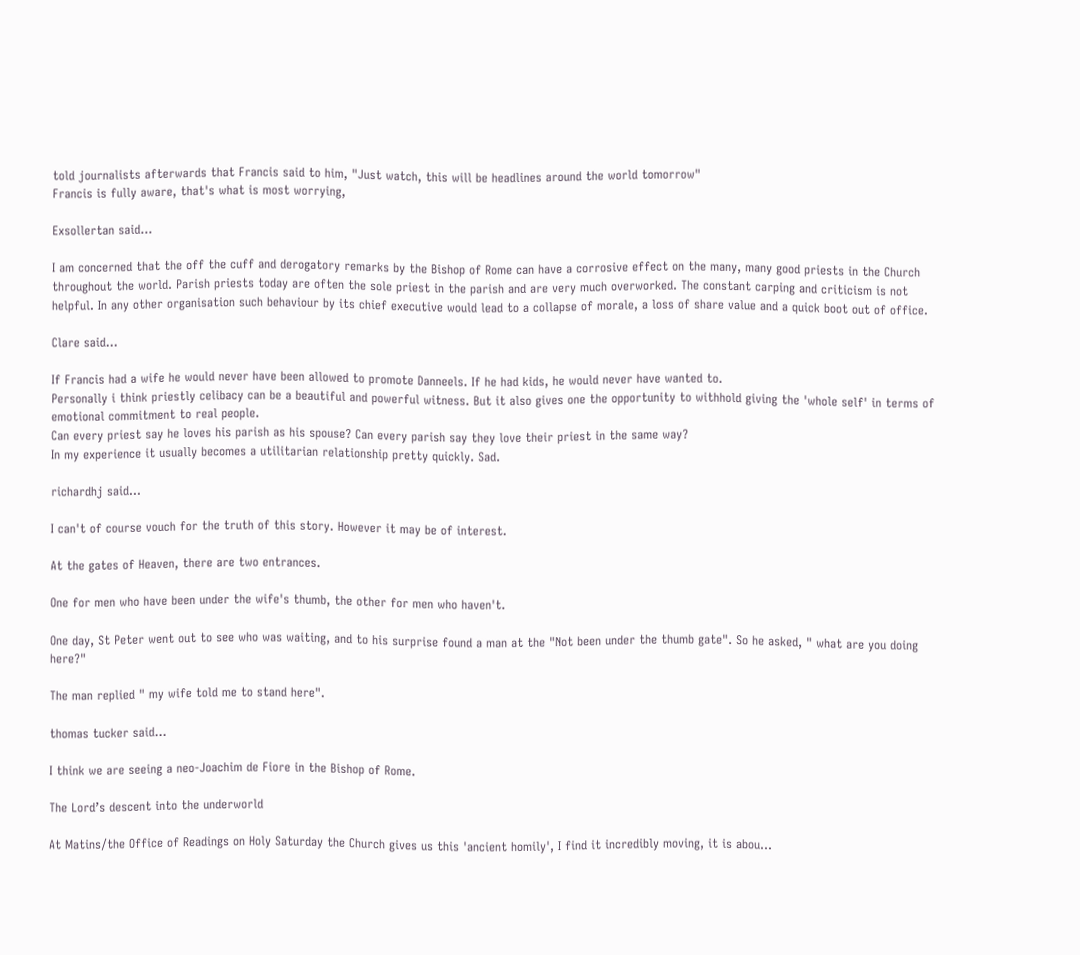told journalists afterwards that Francis said to him, "Just watch, this will be headlines around the world tomorrow"
Francis is fully aware, that's what is most worrying,

Exsollertan said...

I am concerned that the off the cuff and derogatory remarks by the Bishop of Rome can have a corrosive effect on the many, many good priests in the Church throughout the world. Parish priests today are often the sole priest in the parish and are very much overworked. The constant carping and criticism is not helpful. In any other organisation such behaviour by its chief executive would lead to a collapse of morale, a loss of share value and a quick boot out of office.

Clare said...

If Francis had a wife he would never have been allowed to promote Danneels. If he had kids, he would never have wanted to.
Personally i think priestly celibacy can be a beautiful and powerful witness. But it also gives one the opportunity to withhold giving the 'whole self' in terms of emotional commitment to real people.
Can every priest say he loves his parish as his spouse? Can every parish say they love their priest in the same way?
In my experience it usually becomes a utilitarian relationship pretty quickly. Sad.

richardhj said...

I can't of course vouch for the truth of this story. However it may be of interest.

At the gates of Heaven, there are two entrances.

One for men who have been under the wife's thumb, the other for men who haven't.

One day, St Peter went out to see who was waiting, and to his surprise found a man at the "Not been under the thumb gate". So he asked, " what are you doing here?"

The man replied " my wife told me to stand here".

thomas tucker said...

I think we are seeing a neo-Joachim de Fiore in the Bishop of Rome.

The Lord’s descent into the underworld

At Matins/the Office of Readings on Holy Saturday the Church gives us this 'ancient homily', I find it incredibly moving, it is abou...